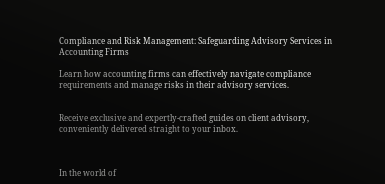Compliance and Risk Management: Safeguarding Advisory Services in Accounting Firms

Learn how accounting firms can effectively navigate compliance requirements and manage risks in their advisory services.


Receive exclusive and expertly-crafted guides on client advisory, conveniently delivered straight to your inbox.



In the world of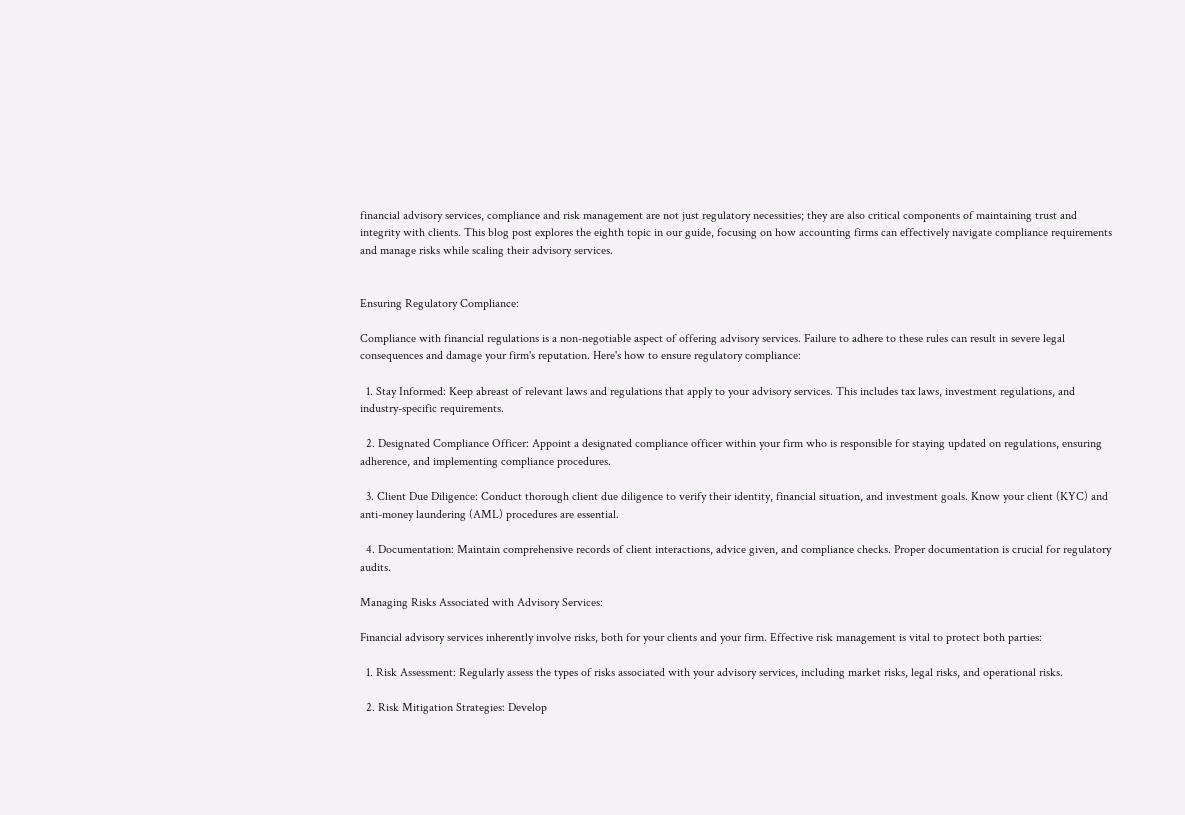financial advisory services, compliance and risk management are not just regulatory necessities; they are also critical components of maintaining trust and integrity with clients. This blog post explores the eighth topic in our guide, focusing on how accounting firms can effectively navigate compliance requirements and manage risks while scaling their advisory services.


Ensuring Regulatory Compliance:

Compliance with financial regulations is a non-negotiable aspect of offering advisory services. Failure to adhere to these rules can result in severe legal consequences and damage your firm's reputation. Here's how to ensure regulatory compliance:

  1. Stay Informed: Keep abreast of relevant laws and regulations that apply to your advisory services. This includes tax laws, investment regulations, and industry-specific requirements.

  2. Designated Compliance Officer: Appoint a designated compliance officer within your firm who is responsible for staying updated on regulations, ensuring adherence, and implementing compliance procedures.

  3. Client Due Diligence: Conduct thorough client due diligence to verify their identity, financial situation, and investment goals. Know your client (KYC) and anti-money laundering (AML) procedures are essential.

  4. Documentation: Maintain comprehensive records of client interactions, advice given, and compliance checks. Proper documentation is crucial for regulatory audits.

Managing Risks Associated with Advisory Services:

Financial advisory services inherently involve risks, both for your clients and your firm. Effective risk management is vital to protect both parties:

  1. Risk Assessment: Regularly assess the types of risks associated with your advisory services, including market risks, legal risks, and operational risks.

  2. Risk Mitigation Strategies: Develop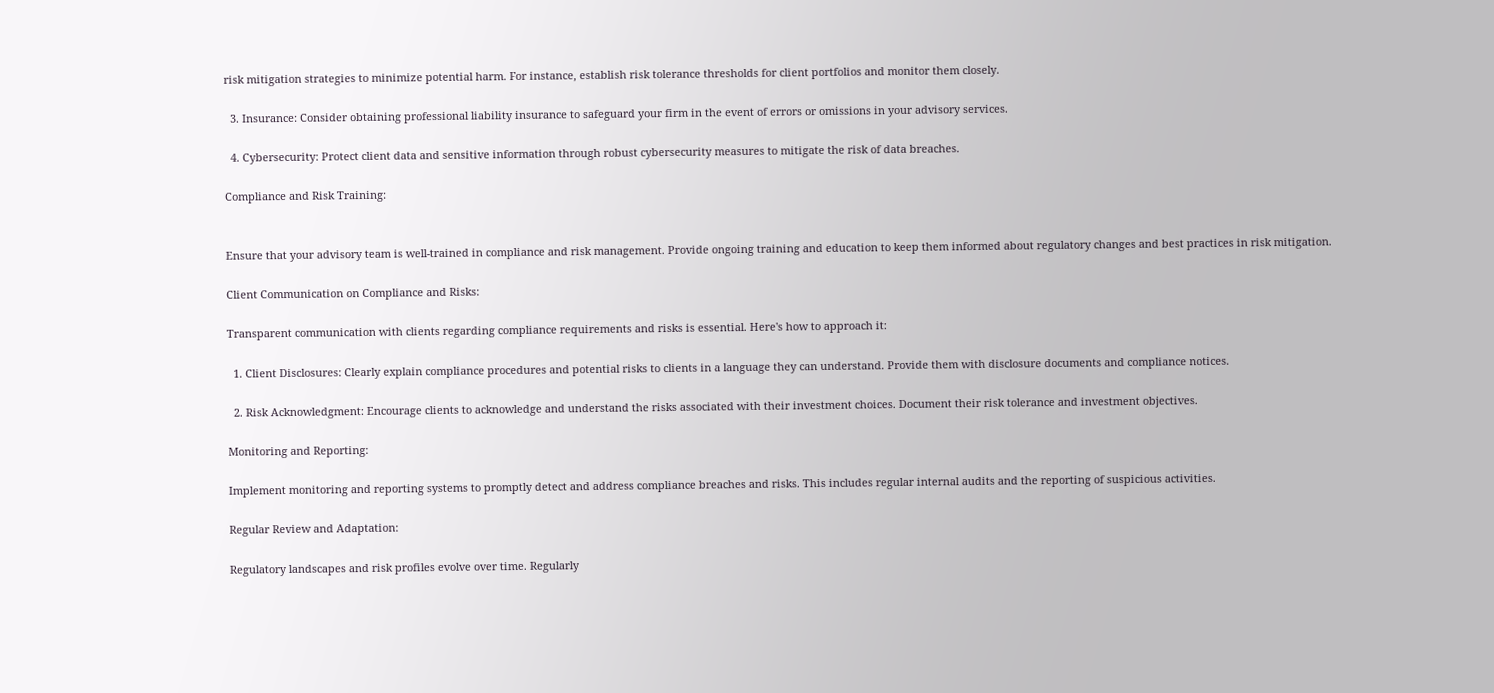risk mitigation strategies to minimize potential harm. For instance, establish risk tolerance thresholds for client portfolios and monitor them closely.

  3. Insurance: Consider obtaining professional liability insurance to safeguard your firm in the event of errors or omissions in your advisory services.

  4. Cybersecurity: Protect client data and sensitive information through robust cybersecurity measures to mitigate the risk of data breaches.

Compliance and Risk Training:


Ensure that your advisory team is well-trained in compliance and risk management. Provide ongoing training and education to keep them informed about regulatory changes and best practices in risk mitigation.

Client Communication on Compliance and Risks:

Transparent communication with clients regarding compliance requirements and risks is essential. Here's how to approach it:

  1. Client Disclosures: Clearly explain compliance procedures and potential risks to clients in a language they can understand. Provide them with disclosure documents and compliance notices.

  2. Risk Acknowledgment: Encourage clients to acknowledge and understand the risks associated with their investment choices. Document their risk tolerance and investment objectives.

Monitoring and Reporting:

Implement monitoring and reporting systems to promptly detect and address compliance breaches and risks. This includes regular internal audits and the reporting of suspicious activities.

Regular Review and Adaptation:

Regulatory landscapes and risk profiles evolve over time. Regularly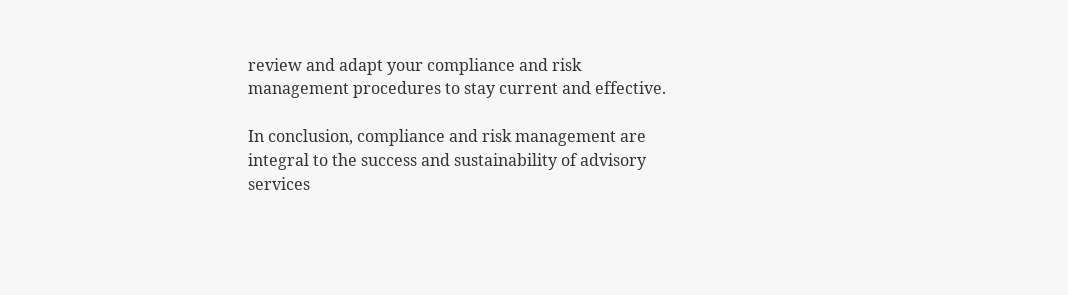review and adapt your compliance and risk management procedures to stay current and effective.

In conclusion, compliance and risk management are integral to the success and sustainability of advisory services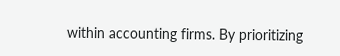within accounting firms. By prioritizing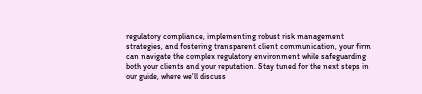regulatory compliance, implementing robust risk management strategies, and fostering transparent client communication, your firm can navigate the complex regulatory environment while safeguarding both your clients and your reputation. Stay tuned for the next steps in our guide, where we'll discuss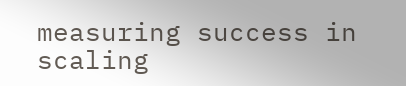measuring success in scaling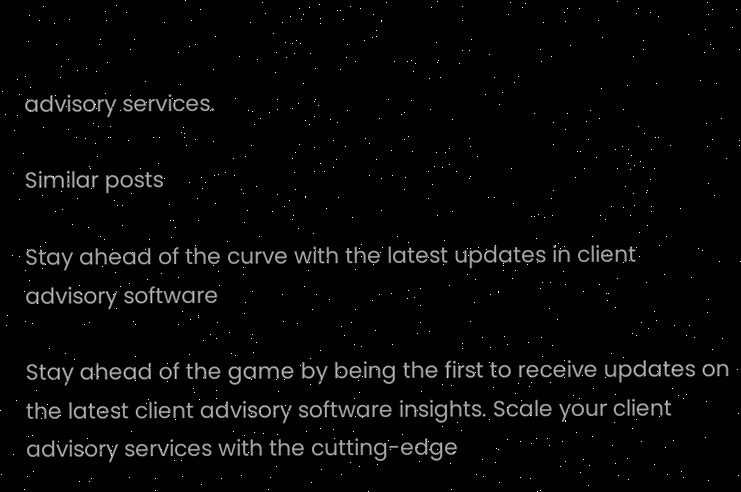advisory services.

Similar posts

Stay ahead of the curve with the latest updates in client advisory software

Stay ahead of the game by being the first to receive updates on the latest client advisory software insights. Scale your client advisory services with the cutting-edge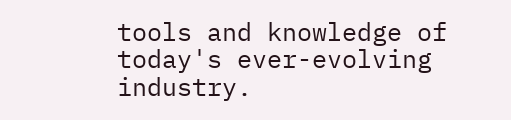tools and knowledge of today's ever-evolving industry.